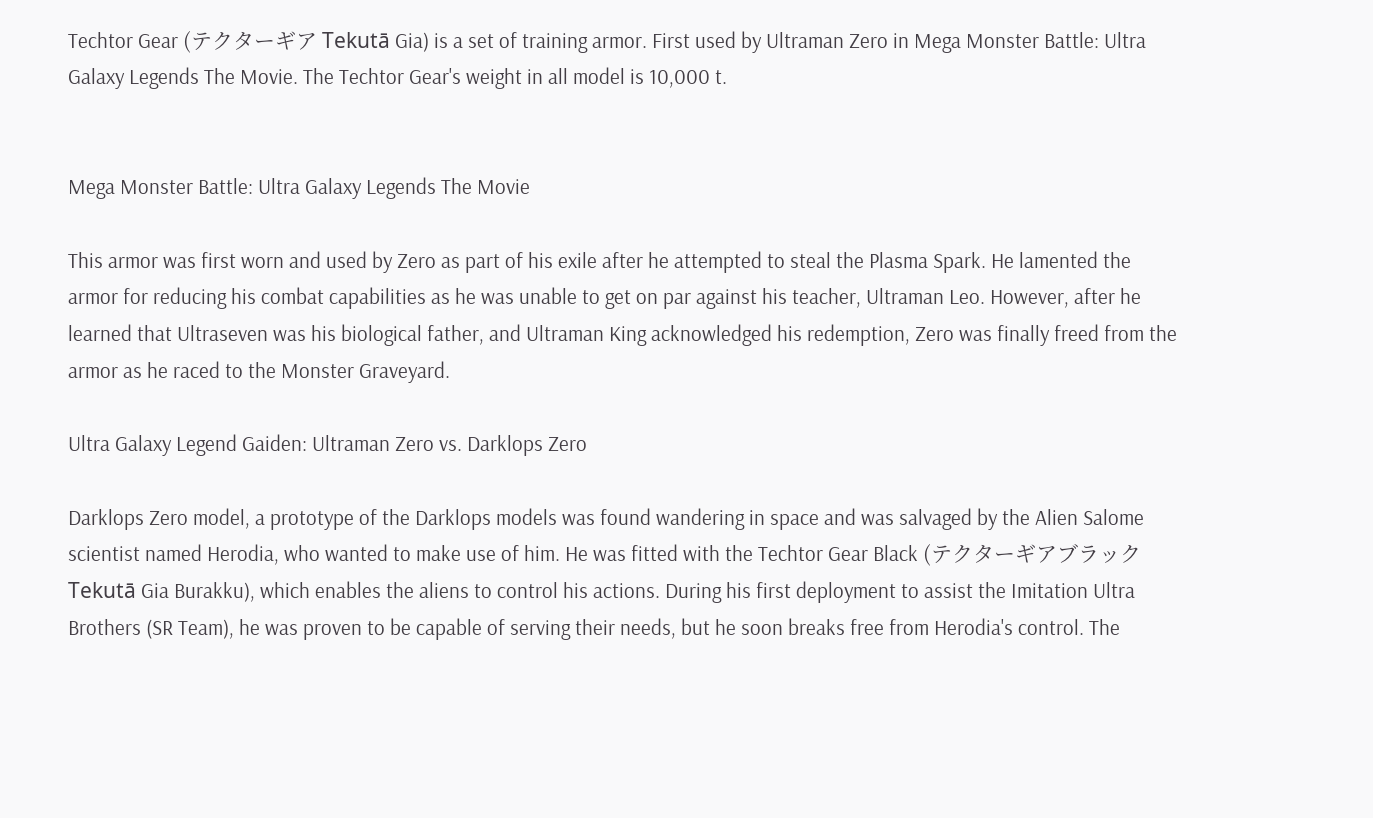Techtor Gear (テクターギア Tekutā Gia) is a set of training armor. First used by Ultraman Zero in Mega Monster Battle: Ultra Galaxy Legends The Movie. The Techtor Gear's weight in all model is 10,000 t.


Mega Monster Battle: Ultra Galaxy Legends The Movie

This armor was first worn and used by Zero as part of his exile after he attempted to steal the Plasma Spark. He lamented the armor for reducing his combat capabilities as he was unable to get on par against his teacher, Ultraman Leo. However, after he learned that Ultraseven was his biological father, and Ultraman King acknowledged his redemption, Zero was finally freed from the armor as he raced to the Monster Graveyard.

Ultra Galaxy Legend Gaiden: Ultraman Zero vs. Darklops Zero

Darklops Zero model, a prototype of the Darklops models was found wandering in space and was salvaged by the Alien Salome scientist named Herodia, who wanted to make use of him. He was fitted with the Techtor Gear Black (テクターギアブラック Tekutā Gia Burakku), which enables the aliens to control his actions. During his first deployment to assist the Imitation Ultra Brothers (SR Team), he was proven to be capable of serving their needs, but he soon breaks free from Herodia's control. The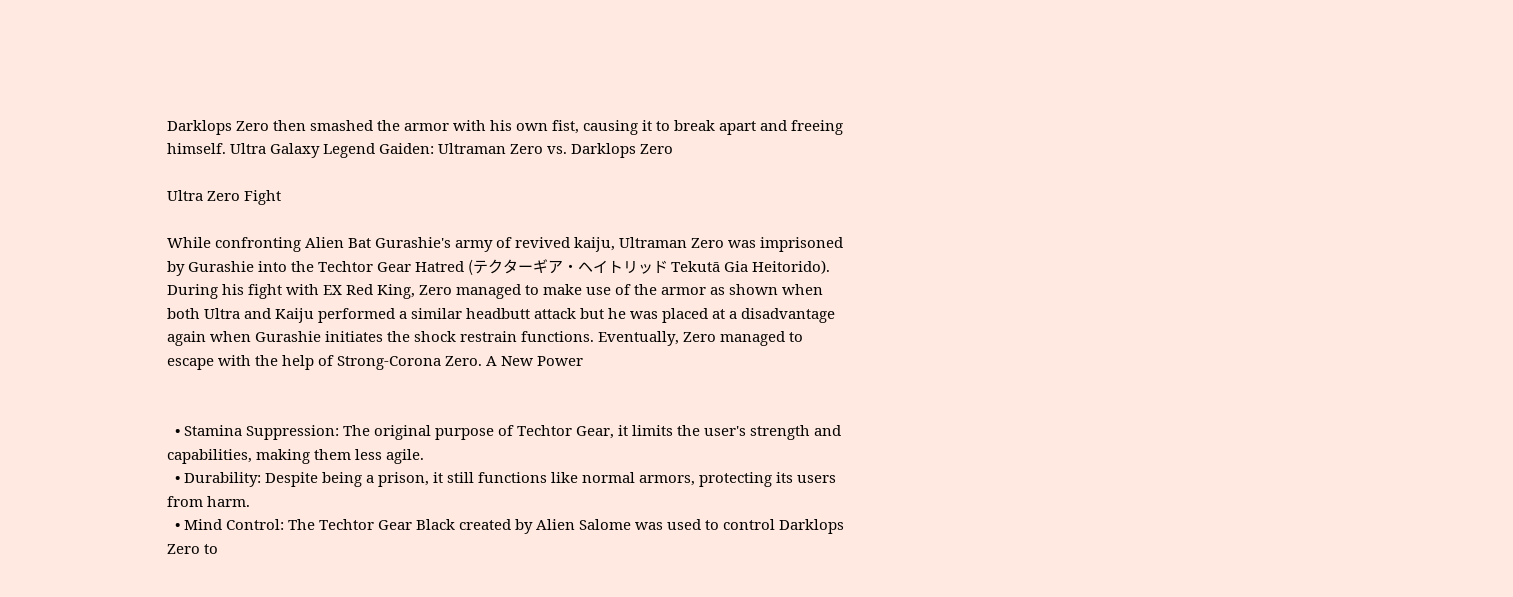Darklops Zero then smashed the armor with his own fist, causing it to break apart and freeing himself. Ultra Galaxy Legend Gaiden: Ultraman Zero vs. Darklops Zero

Ultra Zero Fight

While confronting Alien Bat Gurashie's army of revived kaiju, Ultraman Zero was imprisoned by Gurashie into the Techtor Gear Hatred (テクターギア・ヘイトリッド Tekutā Gia Heitorido). During his fight with EX Red King, Zero managed to make use of the armor as shown when both Ultra and Kaiju performed a similar headbutt attack but he was placed at a disadvantage again when Gurashie initiates the shock restrain functions. Eventually, Zero managed to escape with the help of Strong-Corona Zero. A New Power


  • Stamina Suppression: The original purpose of Techtor Gear, it limits the user's strength and capabilities, making them less agile.
  • Durability: Despite being a prison, it still functions like normal armors, protecting its users from harm.
  • Mind Control: The Techtor Gear Black created by Alien Salome was used to control Darklops Zero to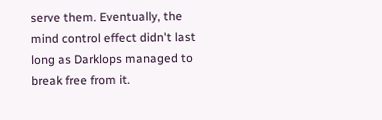serve them. Eventually, the mind control effect didn't last long as Darklops managed to break free from it.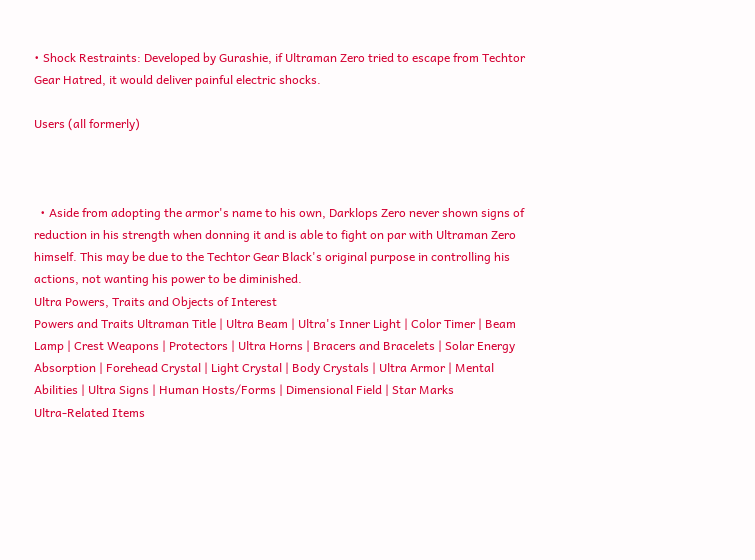• Shock Restraints: Developed by Gurashie, if Ultraman Zero tried to escape from Techtor Gear Hatred, it would deliver painful electric shocks.

Users (all formerly)



  • Aside from adopting the armor's name to his own, Darklops Zero never shown signs of reduction in his strength when donning it and is able to fight on par with Ultraman Zero himself. This may be due to the Techtor Gear Black's original purpose in controlling his actions, not wanting his power to be diminished.
Ultra Powers, Traits and Objects of Interest
Powers and Traits Ultraman Title | Ultra Beam | Ultra's Inner Light | Color Timer | Beam Lamp | Crest Weapons | Protectors | Ultra Horns | Bracers and Bracelets | Solar Energy Absorption | Forehead Crystal | Light Crystal | Body Crystals | Ultra Armor | Mental Abilities | Ultra Signs | Human Hosts/Forms | Dimensional Field | Star Marks
Ultra-Related Items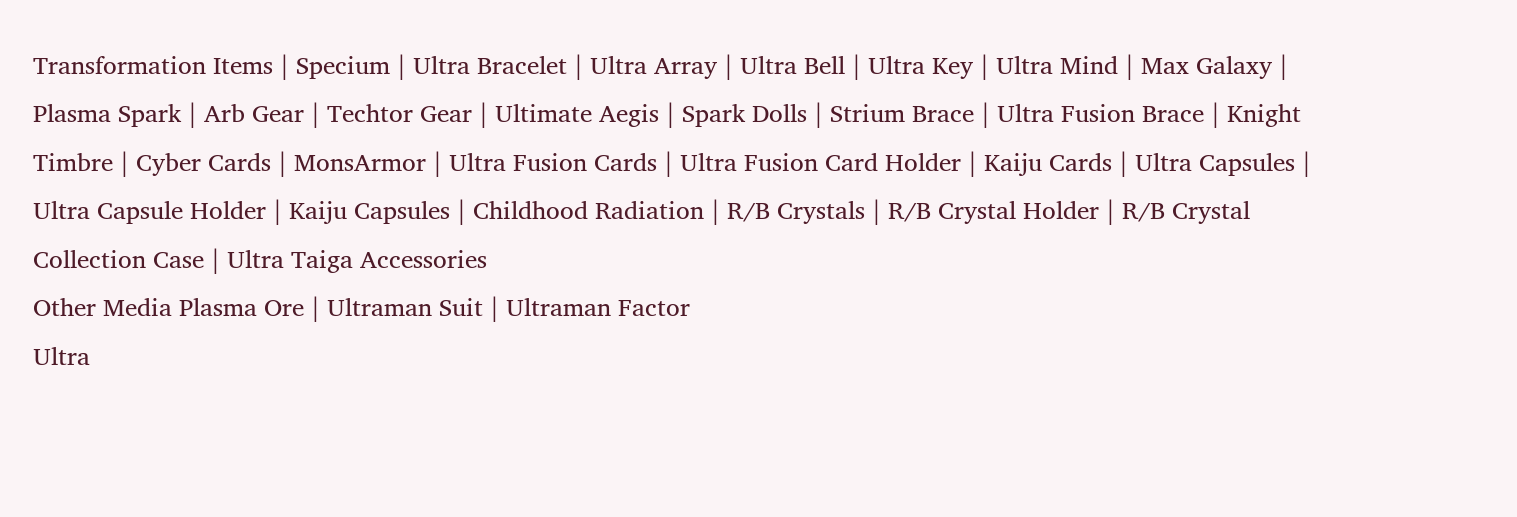Transformation Items | Specium | Ultra Bracelet | Ultra Array | Ultra Bell | Ultra Key | Ultra Mind | Max Galaxy | Plasma Spark | Arb Gear | Techtor Gear | Ultimate Aegis | Spark Dolls | Strium Brace | Ultra Fusion Brace | Knight Timbre | Cyber Cards | MonsArmor | Ultra Fusion Cards | Ultra Fusion Card Holder | Kaiju Cards | Ultra Capsules | Ultra Capsule Holder | Kaiju Capsules | Childhood Radiation | R/B Crystals | R/B Crystal Holder | R/B Crystal Collection Case | Ultra Taiga Accessories
Other Media Plasma Ore | Ultraman Suit | Ultraman Factor
Ultra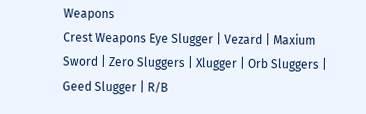Weapons
Crest Weapons Eye Slugger | Vezard | Maxium Sword | Zero Sluggers | Xlugger | Orb Sluggers | Geed Slugger | R/B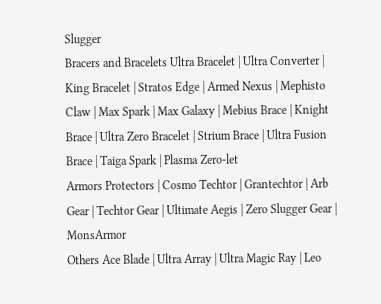Slugger
Bracers and Bracelets Ultra Bracelet | Ultra Converter | King Bracelet | Stratos Edge | Armed Nexus | Mephisto Claw | Max Spark | Max Galaxy | Mebius Brace | Knight Brace | Ultra Zero Bracelet | Strium Brace | Ultra Fusion Brace | Taiga Spark | Plasma Zero-let
Armors Protectors | Cosmo Techtor | Grantechtor | Arb Gear | Techtor Gear | Ultimate Aegis | Zero Slugger Gear | MonsArmor
Others Ace Blade | Ultra Array | Ultra Magic Ray | Leo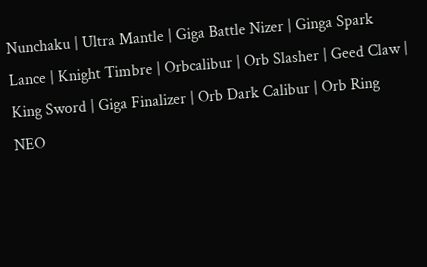Nunchaku | Ultra Mantle | Giga Battle Nizer | Ginga Spark Lance | Knight Timbre | Orbcalibur | Orb Slasher | Geed Claw | King Sword | Giga Finalizer | Orb Dark Calibur | Orb Ring NEO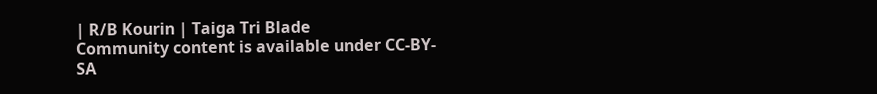| R/B Kourin | Taiga Tri Blade
Community content is available under CC-BY-SA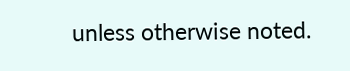unless otherwise noted.